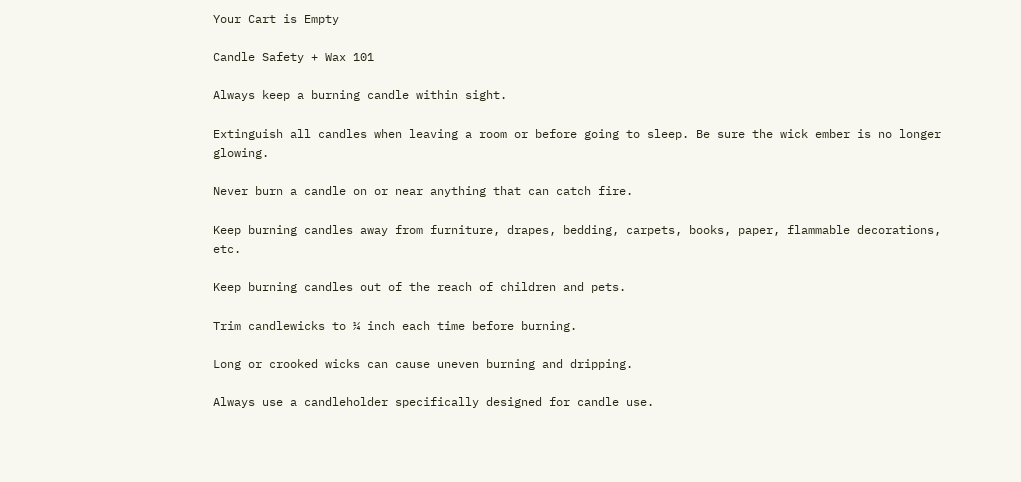Your Cart is Empty

Candle Safety + Wax 101

Always keep a burning candle within sight.

Extinguish all candles when leaving a room or before going to sleep. Be sure the wick ember is no longer glowing.

Never burn a candle on or near anything that can catch fire.

Keep burning candles away from furniture, drapes, bedding, carpets, books, paper, flammable decorations, etc.

Keep burning candles out of the reach of children and pets.

Trim candlewicks to ¼ inch each time before burning.

Long or crooked wicks can cause uneven burning and dripping.

Always use a candleholder specifically designed for candle use.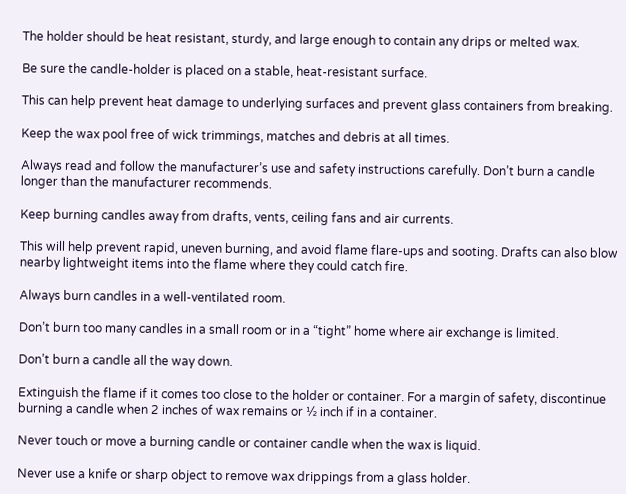The holder should be heat resistant, sturdy, and large enough to contain any drips or melted wax.

Be sure the candle-holder is placed on a stable, heat-resistant surface.

This can help prevent heat damage to underlying surfaces and prevent glass containers from breaking.

Keep the wax pool free of wick trimmings, matches and debris at all times.

Always read and follow the manufacturer’s use and safety instructions carefully. Don’t burn a candle longer than the manufacturer recommends.

Keep burning candles away from drafts, vents, ceiling fans and air currents.

This will help prevent rapid, uneven burning, and avoid flame flare-ups and sooting. Drafts can also blow nearby lightweight items into the flame where they could catch fire.

Always burn candles in a well-ventilated room.

Don’t burn too many candles in a small room or in a “tight” home where air exchange is limited.

Don’t burn a candle all the way down.

Extinguish the flame if it comes too close to the holder or container. For a margin of safety, discontinue burning a candle when 2 inches of wax remains or ½ inch if in a container.

Never touch or move a burning candle or container candle when the wax is liquid.

Never use a knife or sharp object to remove wax drippings from a glass holder.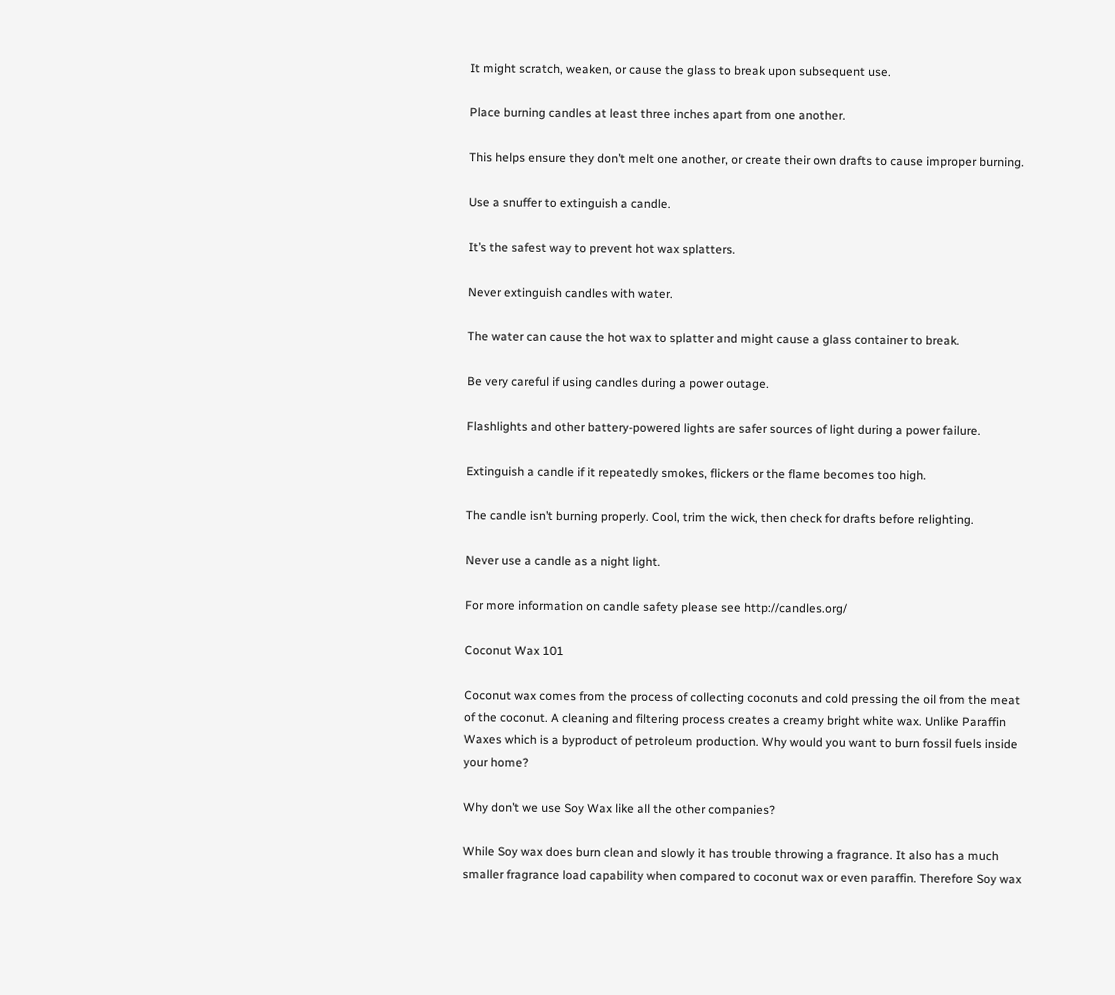It might scratch, weaken, or cause the glass to break upon subsequent use.

Place burning candles at least three inches apart from one another.

This helps ensure they don’t melt one another, or create their own drafts to cause improper burning.

Use a snuffer to extinguish a candle.

It’s the safest way to prevent hot wax splatters.

Never extinguish candles with water.

The water can cause the hot wax to splatter and might cause a glass container to break.

Be very careful if using candles during a power outage.

Flashlights and other battery-powered lights are safer sources of light during a power failure.

Extinguish a candle if it repeatedly smokes, flickers or the flame becomes too high.

The candle isn’t burning properly. Cool, trim the wick, then check for drafts before relighting.

Never use a candle as a night light.

For more information on candle safety please see http://candles.org/

Coconut Wax 101

Coconut wax comes from the process of collecting coconuts and cold pressing the oil from the meat of the coconut. A cleaning and filtering process creates a creamy bright white wax. Unlike Paraffin Waxes which is a byproduct of petroleum production. Why would you want to burn fossil fuels inside your home?

Why don’t we use Soy Wax like all the other companies?

While Soy wax does burn clean and slowly it has trouble throwing a fragrance. It also has a much smaller fragrance load capability when compared to coconut wax or even paraffin. Therefore Soy wax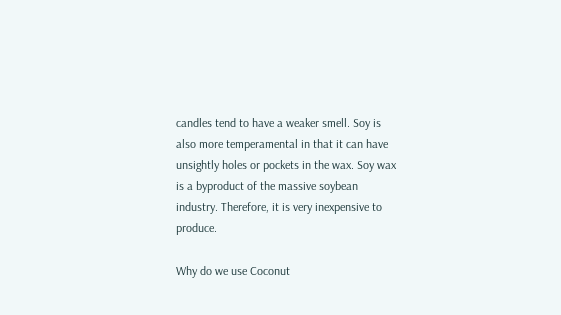candles tend to have a weaker smell. Soy is also more temperamental in that it can have unsightly holes or pockets in the wax. Soy wax is a byproduct of the massive soybean industry. Therefore, it is very inexpensive to produce.

Why do we use Coconut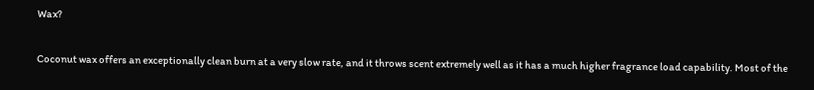Wax?

Coconut wax offers an exceptionally clean burn at a very slow rate, and it throws scent extremely well as it has a much higher fragrance load capability. Most of the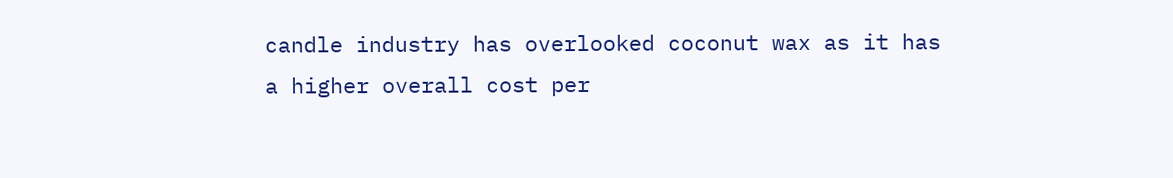candle industry has overlooked coconut wax as it has a higher overall cost per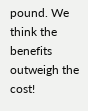pound. We think the benefits outweigh the cost!